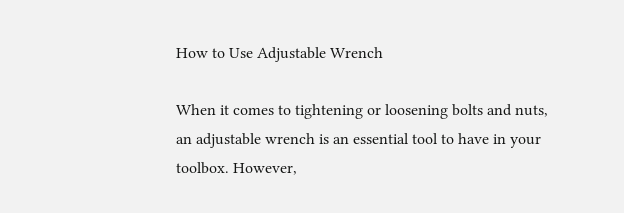How to Use Adjustable Wrench

When it comes to tightening or loosening bolts and nuts, an adjustable wrench is an essential tool to have in your toolbox. However,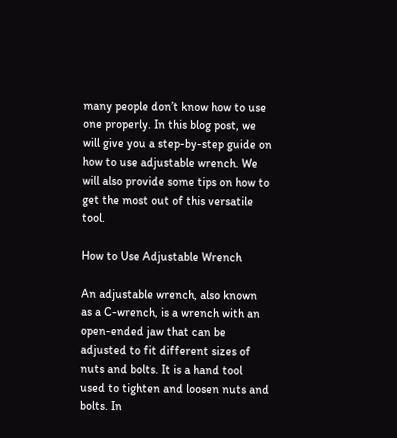many people don’t know how to use one properly. In this blog post, we will give you a step-by-step guide on how to use adjustable wrench. We will also provide some tips on how to get the most out of this versatile tool.

How to Use Adjustable Wrench

An adjustable wrench, also known as a C-wrench, is a wrench with an open-ended jaw that can be adjusted to fit different sizes of nuts and bolts. It is a hand tool used to tighten and loosen nuts and bolts. In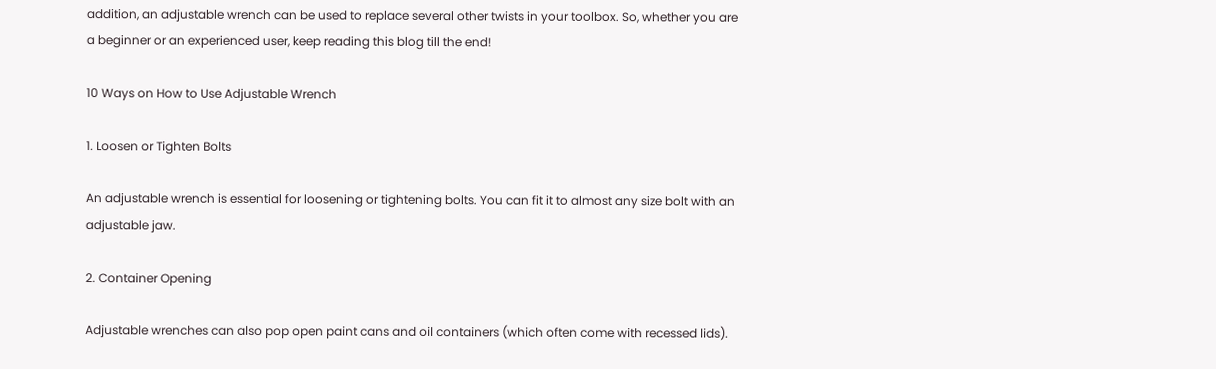addition, an adjustable wrench can be used to replace several other twists in your toolbox. So, whether you are a beginner or an experienced user, keep reading this blog till the end!

10 Ways on How to Use Adjustable Wrench

1. Loosen or Tighten Bolts

An adjustable wrench is essential for loosening or tightening bolts. You can fit it to almost any size bolt with an adjustable jaw.

2. Container Opening

Adjustable wrenches can also pop open paint cans and oil containers (which often come with recessed lids).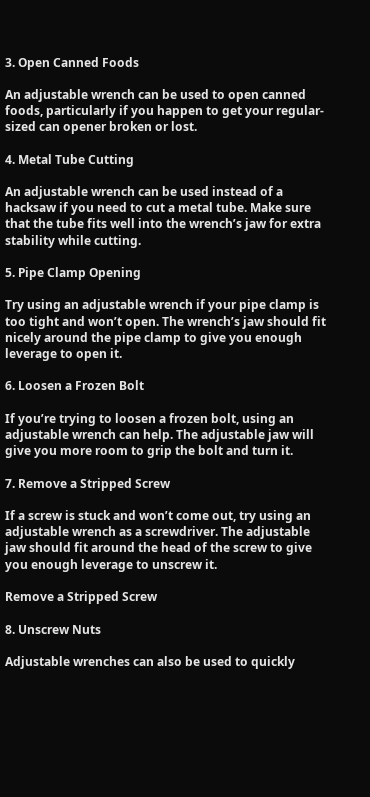3. Open Canned Foods

An adjustable wrench can be used to open canned foods, particularly if you happen to get your regular-sized can opener broken or lost.

4. Metal Tube Cutting

An adjustable wrench can be used instead of a hacksaw if you need to cut a metal tube. Make sure that the tube fits well into the wrench’s jaw for extra stability while cutting.

5. Pipe Clamp Opening

Try using an adjustable wrench if your pipe clamp is too tight and won’t open. The wrench’s jaw should fit nicely around the pipe clamp to give you enough leverage to open it.

6. Loosen a Frozen Bolt

If you’re trying to loosen a frozen bolt, using an adjustable wrench can help. The adjustable jaw will give you more room to grip the bolt and turn it.

7. Remove a Stripped Screw

If a screw is stuck and won’t come out, try using an adjustable wrench as a screwdriver. The adjustable jaw should fit around the head of the screw to give you enough leverage to unscrew it.

Remove a Stripped Screw

8. Unscrew Nuts

Adjustable wrenches can also be used to quickly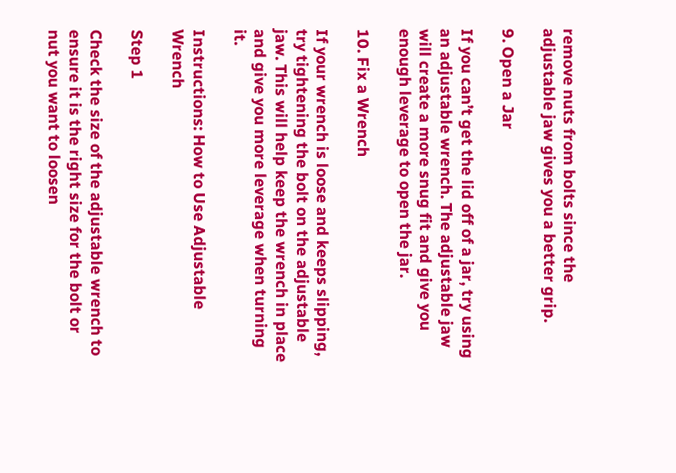remove nuts from bolts since the adjustable jaw gives you a better grip.

9. Open a Jar

If you can’t get the lid off of a jar, try using an adjustable wrench. The adjustable jaw will create a more snug fit and give you enough leverage to open the jar.

10. Fix a Wrench

If your wrench is loose and keeps slipping, try tightening the bolt on the adjustable jaw. This will help keep the wrench in place and give you more leverage when turning it.

Instructions: How to Use Adjustable Wrench

Step 1

Check the size of the adjustable wrench to ensure it is the right size for the bolt or nut you want to loosen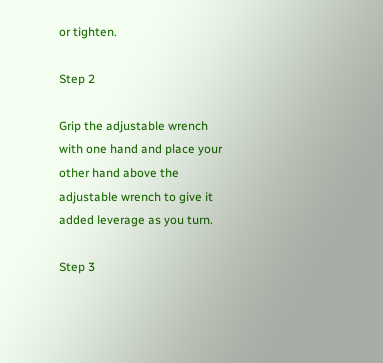or tighten.

Step 2

Grip the adjustable wrench with one hand and place your other hand above the adjustable wrench to give it added leverage as you turn.

Step 3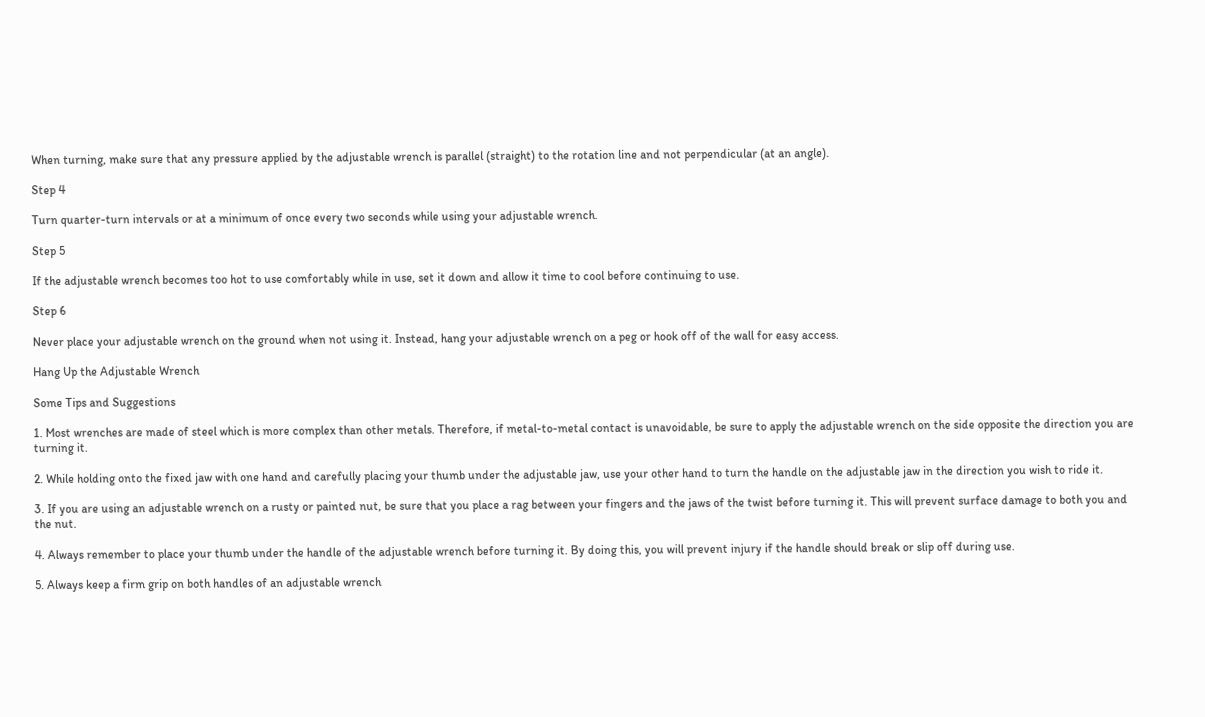When turning, make sure that any pressure applied by the adjustable wrench is parallel (straight) to the rotation line and not perpendicular (at an angle).

Step 4

Turn quarter-turn intervals or at a minimum of once every two seconds while using your adjustable wrench.

Step 5

If the adjustable wrench becomes too hot to use comfortably while in use, set it down and allow it time to cool before continuing to use.

Step 6

Never place your adjustable wrench on the ground when not using it. Instead, hang your adjustable wrench on a peg or hook off of the wall for easy access.

Hang Up the Adjustable Wrench

Some Tips and Suggestions

1. Most wrenches are made of steel which is more complex than other metals. Therefore, if metal-to-metal contact is unavoidable, be sure to apply the adjustable wrench on the side opposite the direction you are turning it.

2. While holding onto the fixed jaw with one hand and carefully placing your thumb under the adjustable jaw, use your other hand to turn the handle on the adjustable jaw in the direction you wish to ride it.

3. If you are using an adjustable wrench on a rusty or painted nut, be sure that you place a rag between your fingers and the jaws of the twist before turning it. This will prevent surface damage to both you and the nut.

4. Always remember to place your thumb under the handle of the adjustable wrench before turning it. By doing this, you will prevent injury if the handle should break or slip off during use.

5. Always keep a firm grip on both handles of an adjustable wrench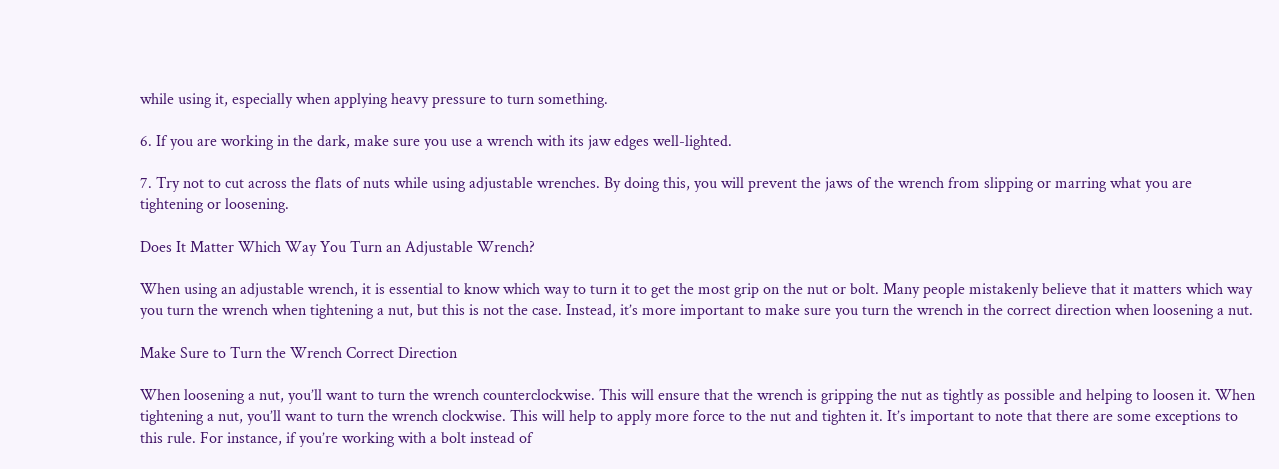while using it, especially when applying heavy pressure to turn something.

6. If you are working in the dark, make sure you use a wrench with its jaw edges well-lighted.

7. Try not to cut across the flats of nuts while using adjustable wrenches. By doing this, you will prevent the jaws of the wrench from slipping or marring what you are tightening or loosening.

Does It Matter Which Way You Turn an Adjustable Wrench?

When using an adjustable wrench, it is essential to know which way to turn it to get the most grip on the nut or bolt. Many people mistakenly believe that it matters which way you turn the wrench when tightening a nut, but this is not the case. Instead, it’s more important to make sure you turn the wrench in the correct direction when loosening a nut.

Make Sure to Turn the Wrench Correct Direction

When loosening a nut, you’ll want to turn the wrench counterclockwise. This will ensure that the wrench is gripping the nut as tightly as possible and helping to loosen it. When tightening a nut, you’ll want to turn the wrench clockwise. This will help to apply more force to the nut and tighten it. It’s important to note that there are some exceptions to this rule. For instance, if you’re working with a bolt instead of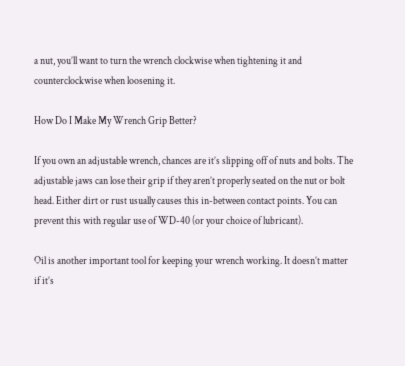a nut, you’ll want to turn the wrench clockwise when tightening it and counterclockwise when loosening it.

How Do I Make My Wrench Grip Better?

If you own an adjustable wrench, chances are it’s slipping off of nuts and bolts. The adjustable jaws can lose their grip if they aren’t properly seated on the nut or bolt head. Either dirt or rust usually causes this in-between contact points. You can prevent this with regular use of WD-40 (or your choice of lubricant).

Oil is another important tool for keeping your wrench working. It doesn’t matter if it’s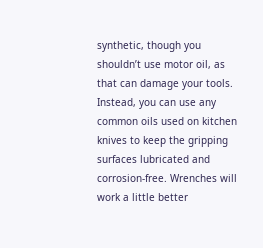synthetic, though you shouldn’t use motor oil, as that can damage your tools. Instead, you can use any common oils used on kitchen knives to keep the gripping surfaces lubricated and corrosion-free. Wrenches will work a little better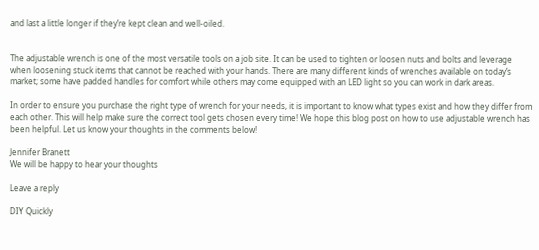and last a little longer if they’re kept clean and well-oiled.


The adjustable wrench is one of the most versatile tools on a job site. It can be used to tighten or loosen nuts and bolts and leverage when loosening stuck items that cannot be reached with your hands. There are many different kinds of wrenches available on today’s market; some have padded handles for comfort while others may come equipped with an LED light so you can work in dark areas.

In order to ensure you purchase the right type of wrench for your needs, it is important to know what types exist and how they differ from each other. This will help make sure the correct tool gets chosen every time! We hope this blog post on how to use adjustable wrench has been helpful. Let us know your thoughts in the comments below!

Jennifer Branett
We will be happy to hear your thoughts

Leave a reply

DIY Quickly